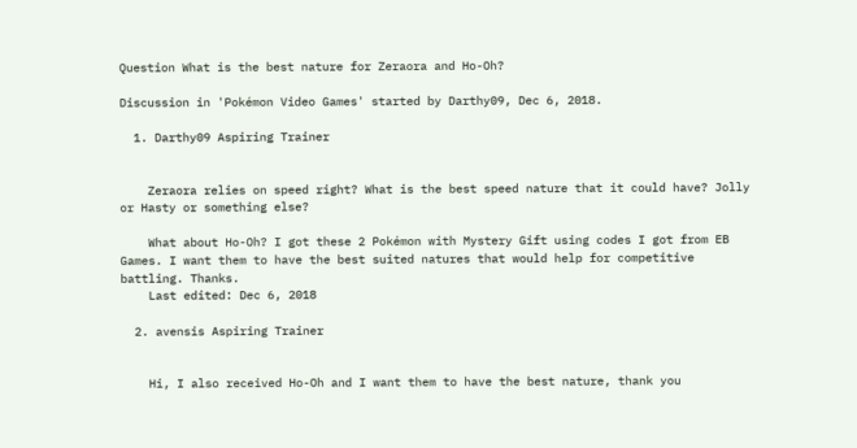Question What is the best nature for Zeraora and Ho-Oh?

Discussion in 'Pokémon Video Games' started by Darthy09, Dec 6, 2018.

  1. Darthy09 Aspiring Trainer


    Zeraora relies on speed right? What is the best speed nature that it could have? Jolly or Hasty or something else?

    What about Ho-Oh? I got these 2 Pokémon with Mystery Gift using codes I got from EB Games. I want them to have the best suited natures that would help for competitive battling. Thanks.
    Last edited: Dec 6, 2018

  2. avensis Aspiring Trainer


    Hi, I also received Ho-Oh and I want them to have the best nature, thank you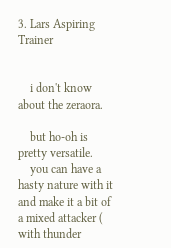3. Lars Aspiring Trainer


    i don't know about the zeraora.

    but ho-oh is pretty versatile.
    you can have a hasty nature with it and make it a bit of a mixed attacker ( with thunder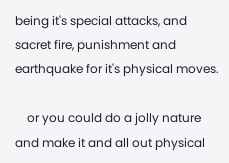being it's special attacks, and sacret fire, punishment and earthquake for it's physical moves.

    or you could do a jolly nature and make it and all out physical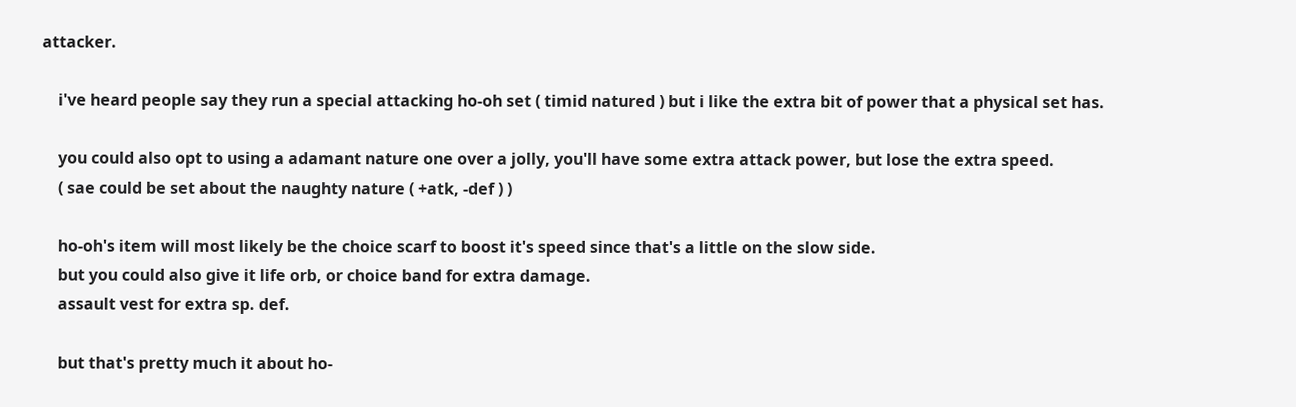attacker.

    i've heard people say they run a special attacking ho-oh set ( timid natured ) but i like the extra bit of power that a physical set has.

    you could also opt to using a adamant nature one over a jolly, you'll have some extra attack power, but lose the extra speed.
    ( sae could be set about the naughty nature ( +atk, -def ) )

    ho-oh's item will most likely be the choice scarf to boost it's speed since that's a little on the slow side.
    but you could also give it life orb, or choice band for extra damage.
    assault vest for extra sp. def.

    but that's pretty much it about ho-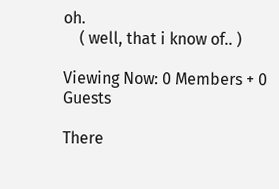oh.
    ( well, that i know of.. )

Viewing Now: 0 Members + 0 Guests

There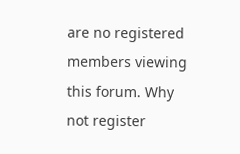are no registered members viewing this forum. Why not register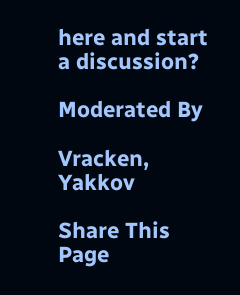here and start a discussion?

Moderated By

Vracken, Yakkov

Share This Page